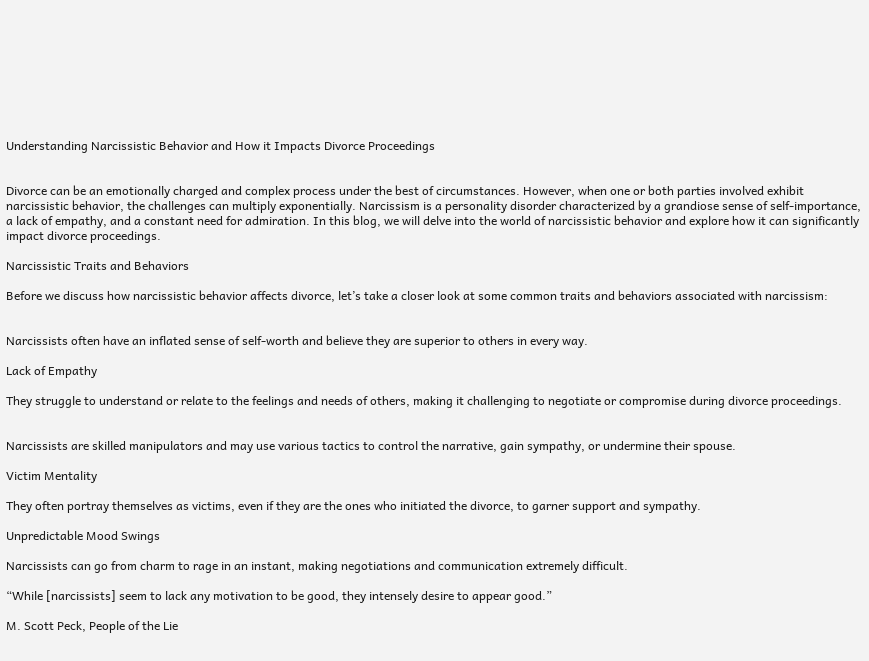Understanding Narcissistic Behavior and How it Impacts Divorce Proceedings


Divorce can be an emotionally charged and complex process under the best of circumstances. However, when one or both parties involved exhibit narcissistic behavior, the challenges can multiply exponentially. Narcissism is a personality disorder characterized by a grandiose sense of self-importance, a lack of empathy, and a constant need for admiration. In this blog, we will delve into the world of narcissistic behavior and explore how it can significantly impact divorce proceedings.

Narcissistic Traits and Behaviors

Before we discuss how narcissistic behavior affects divorce, let’s take a closer look at some common traits and behaviors associated with narcissism:


Narcissists often have an inflated sense of self-worth and believe they are superior to others in every way.

Lack of Empathy

They struggle to understand or relate to the feelings and needs of others, making it challenging to negotiate or compromise during divorce proceedings.


Narcissists are skilled manipulators and may use various tactics to control the narrative, gain sympathy, or undermine their spouse.

Victim Mentality

They often portray themselves as victims, even if they are the ones who initiated the divorce, to garner support and sympathy.

Unpredictable Mood Swings

Narcissists can go from charm to rage in an instant, making negotiations and communication extremely difficult.

“While [narcissists] seem to lack any motivation to be good, they intensely desire to appear good.”

M. Scott Peck, People of the Lie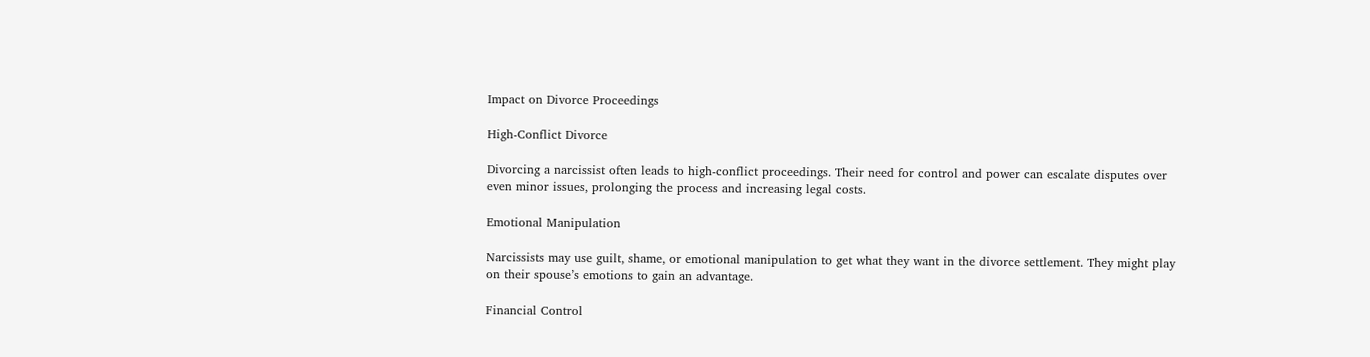Impact on Divorce Proceedings

High-Conflict Divorce

Divorcing a narcissist often leads to high-conflict proceedings. Their need for control and power can escalate disputes over even minor issues, prolonging the process and increasing legal costs.

Emotional Manipulation

Narcissists may use guilt, shame, or emotional manipulation to get what they want in the divorce settlement. They might play on their spouse’s emotions to gain an advantage.

Financial Control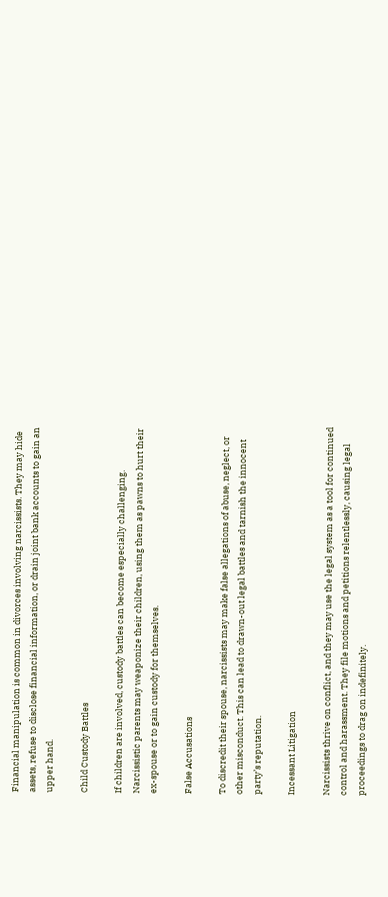Financial manipulation is common in divorces involving narcissists. They may hide assets, refuse to disclose financial information, or drain joint bank accounts to gain an upper hand.

Child Custody Battles

If children are involved, custody battles can become especially challenging. Narcissistic parents may weaponize their children, using them as pawns to hurt their ex-spouse or to gain custody for themselves.

False Accusations

To discredit their spouse, narcissists may make false allegations of abuse, neglect, or other misconduct. This can lead to drawn-out legal battles and tarnish the innocent party’s reputation.

Incessant Litigation

Narcissists thrive on conflict, and they may use the legal system as a tool for continued control and harassment. They file motions and petitions relentlessly, causing legal proceedings to drag on indefinitely.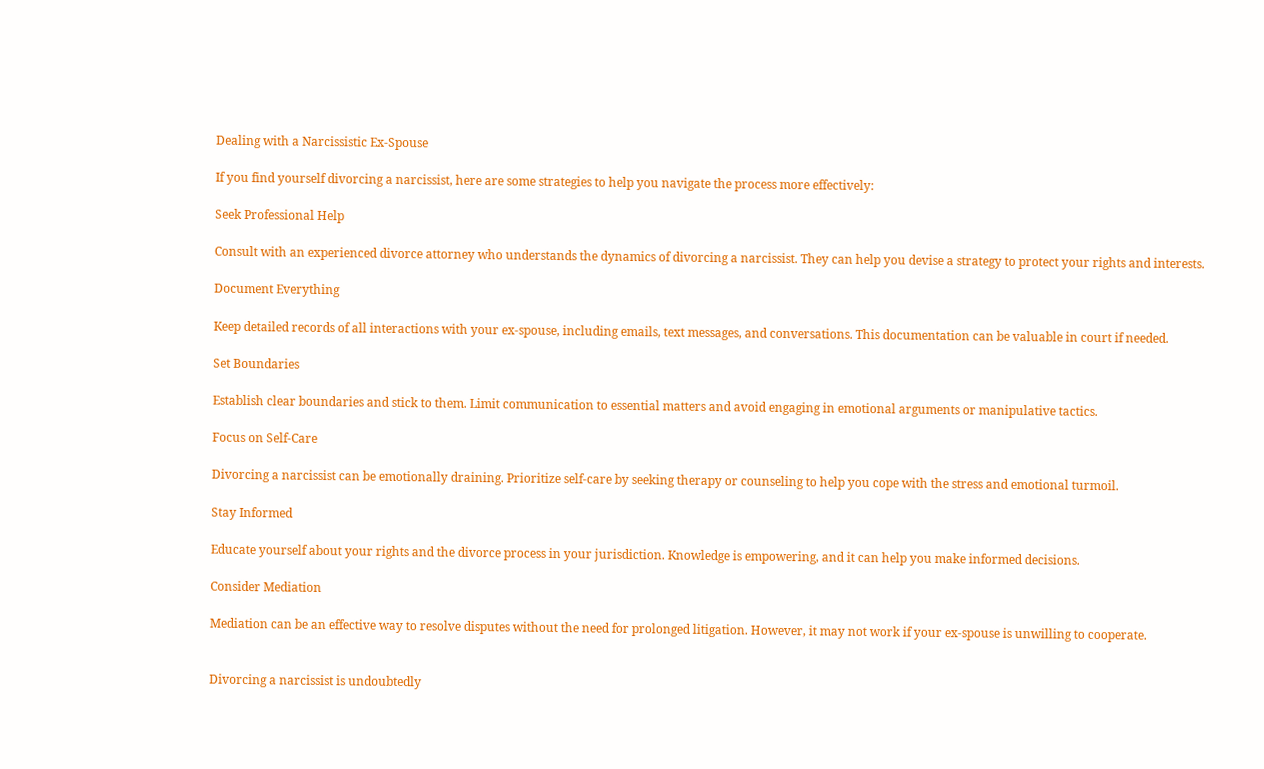Dealing with a Narcissistic Ex-Spouse

If you find yourself divorcing a narcissist, here are some strategies to help you navigate the process more effectively:

Seek Professional Help

Consult with an experienced divorce attorney who understands the dynamics of divorcing a narcissist. They can help you devise a strategy to protect your rights and interests.

Document Everything

Keep detailed records of all interactions with your ex-spouse, including emails, text messages, and conversations. This documentation can be valuable in court if needed.

Set Boundaries

Establish clear boundaries and stick to them. Limit communication to essential matters and avoid engaging in emotional arguments or manipulative tactics.

Focus on Self-Care

Divorcing a narcissist can be emotionally draining. Prioritize self-care by seeking therapy or counseling to help you cope with the stress and emotional turmoil.

Stay Informed

Educate yourself about your rights and the divorce process in your jurisdiction. Knowledge is empowering, and it can help you make informed decisions.

Consider Mediation

Mediation can be an effective way to resolve disputes without the need for prolonged litigation. However, it may not work if your ex-spouse is unwilling to cooperate.


Divorcing a narcissist is undoubtedly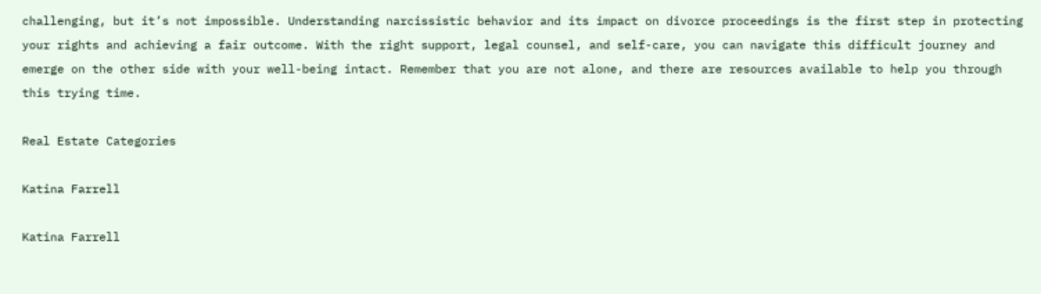challenging, but it’s not impossible. Understanding narcissistic behavior and its impact on divorce proceedings is the first step in protecting your rights and achieving a fair outcome. With the right support, legal counsel, and self-care, you can navigate this difficult journey and emerge on the other side with your well-being intact. Remember that you are not alone, and there are resources available to help you through this trying time.

Real Estate Categories

Katina Farrell

Katina Farrell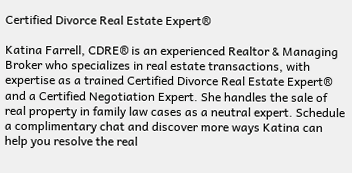Certified Divorce Real Estate Expert®

Katina Farrell, CDRE® is an experienced Realtor & Managing Broker who specializes in real estate transactions, with expertise as a trained Certified Divorce Real Estate Expert® and a Certified Negotiation Expert. She handles the sale of real property in family law cases as a neutral expert. Schedule a complimentary chat and discover more ways Katina can help you resolve the real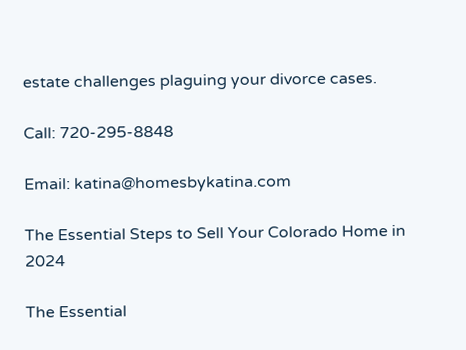estate challenges plaguing your divorce cases.

Call: 720-295-8848

Email: katina@homesbykatina.com

The Essential Steps to Sell Your Colorado Home in 2024

The Essential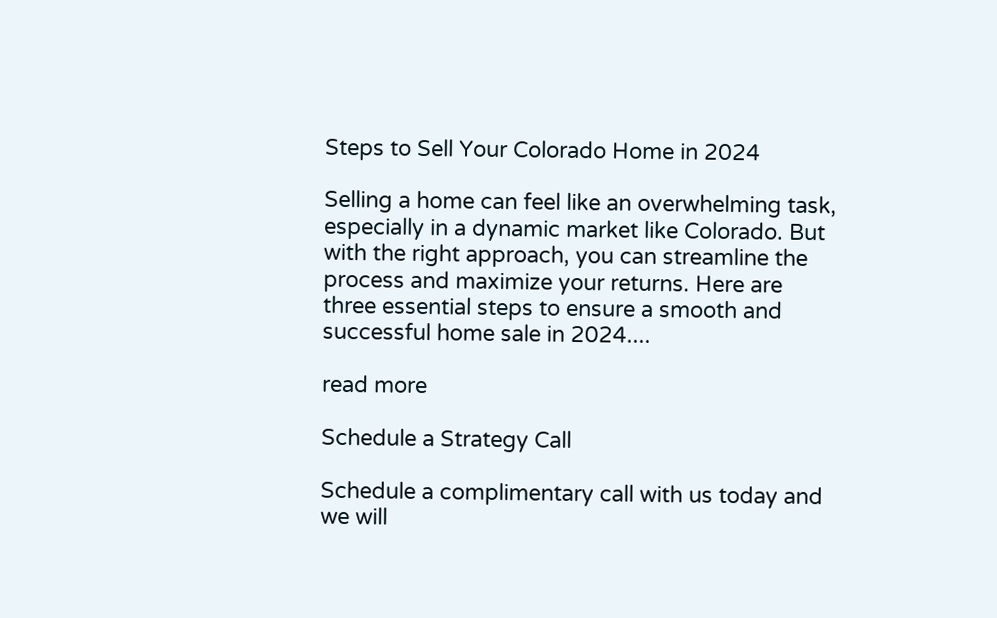Steps to Sell Your Colorado Home in 2024

Selling a home can feel like an overwhelming task, especially in a dynamic market like Colorado. But with the right approach, you can streamline the process and maximize your returns. Here are three essential steps to ensure a smooth and successful home sale in 2024....

read more

Schedule a Strategy Call

Schedule a complimentary call with us today and we will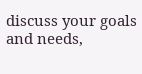discuss your goals and needs,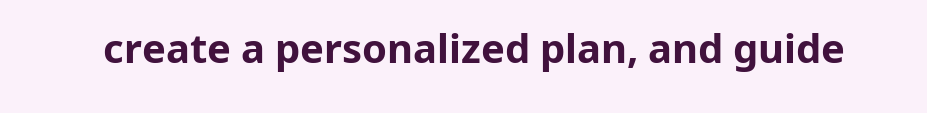create a personalized plan, and guide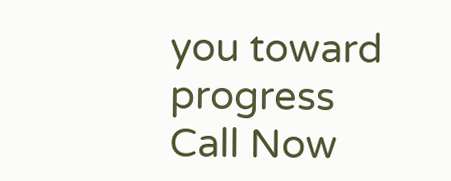you toward progress
Call Now